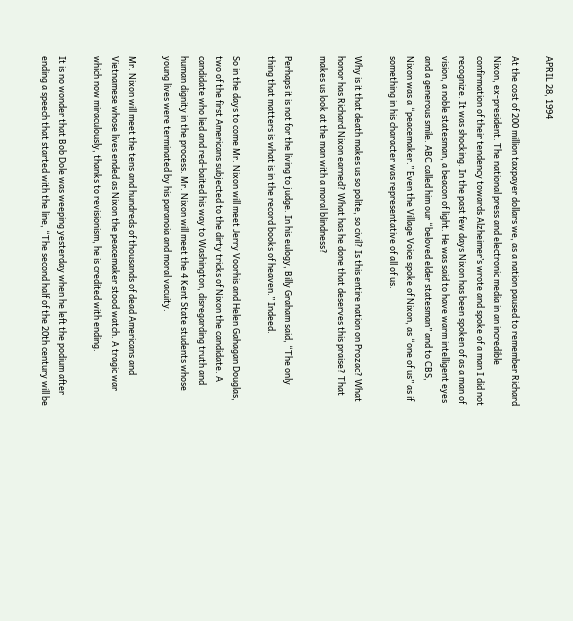APRIL 28, 1994

At the cost of 200 million taxpayer dollars we, as a nation paused to remember Richard Nixon, ex-president. The national press and electronic media in an incredible confirmation of their tendency towards Alzheimer’s wrote and spoke of a man I did not recognize. It was shocking. In the past few days Nixon has been spoken of as a man of vision, a noble statesman, a beacon of light. He was said to have warm intelligent eyes and a generous smile. ABC called him our “beloved elder statesman” and to CBS, Nixon was a “peacemaker.” Even the Village Voice spoke of Nixon, as “one of us” as if something in his character was representative of all of us.

Why is it that death makes us so polite, so civil? Is this entire nation on Prozac? What honor has Richard Nixon earned? What has he done that deserves this praise? That makes us look at the man with a moral blindness?

Perhaps it is not for the living to judge. In his eulogy, Billy Graham said, “The only thing that matters is what is in the record books of heaven.” Indeed.

So in the days to come Mr. Nixon will meet Jerry Voorhis and Helen Gahagan Douglas, two of the first Americans subjected to the dirty tricks of Nixon the candidate. A candidate who lied and red-baited his way to Washington, disregarding truth and human dignity in the process. Mr. Nixon will meet the 4 Kent State students whose young lives were terminated by his paranoia and moral vacuity.

Mr. Nixon will meet the tens and hundreds of thousands of dead Americans and Vietnamese whose lives ended as Nixon the peacemaker stood watch. A tragic war which now miraculously, thanks to revisionism, he is credited with ending.

It is no wonder that Bob Dole was weeping yesterday when he left the podium after ending a speech that started with the line, “The second half of the 20th century will be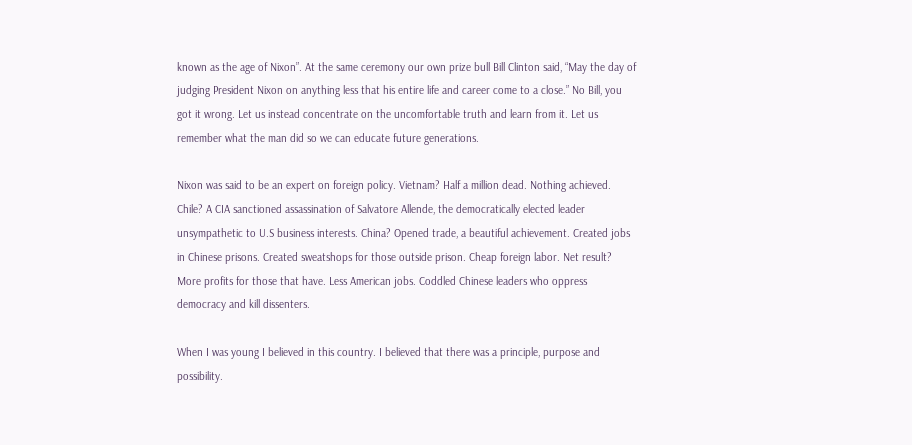known as the age of Nixon”. At the same ceremony our own prize bull Bill Clinton said, “May the day of judging President Nixon on anything less that his entire life and career come to a close.” No Bill, you got it wrong. Let us instead concentrate on the uncomfortable truth and learn from it. Let us remember what the man did so we can educate future generations.

Nixon was said to be an expert on foreign policy. Vietnam? Half a million dead. Nothing achieved. Chile? A CIA sanctioned assassination of Salvatore Allende, the democratically elected leader unsympathetic to U.S business interests. China? Opened trade, a beautiful achievement. Created jobs in Chinese prisons. Created sweatshops for those outside prison. Cheap foreign labor. Net result? More profits for those that have. Less American jobs. Coddled Chinese leaders who oppress democracy and kill dissenters.

When I was young I believed in this country. I believed that there was a principle, purpose and possibility.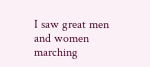I saw great men and women marching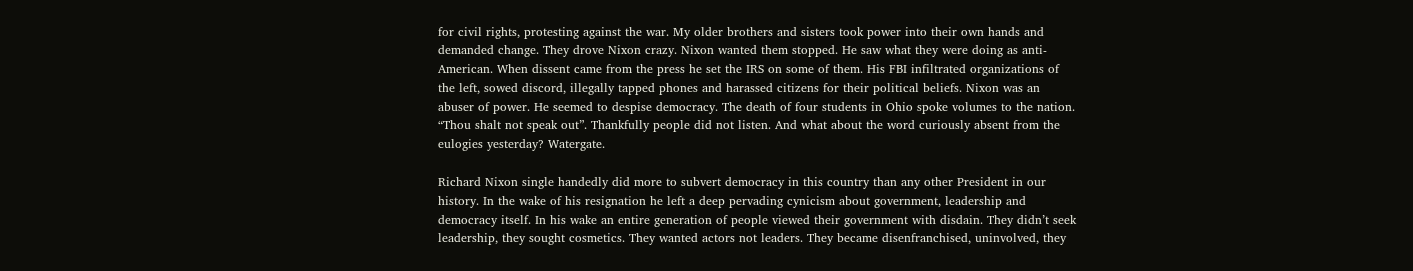for civil rights, protesting against the war. My older brothers and sisters took power into their own hands and demanded change. They drove Nixon crazy. Nixon wanted them stopped. He saw what they were doing as anti-American. When dissent came from the press he set the IRS on some of them. His FBI infiltrated organizations of the left, sowed discord, illegally tapped phones and harassed citizens for their political beliefs. Nixon was an abuser of power. He seemed to despise democracy. The death of four students in Ohio spoke volumes to the nation. “Thou shalt not speak out”. Thankfully people did not listen. And what about the word curiously absent from the eulogies yesterday? Watergate.

Richard Nixon single handedly did more to subvert democracy in this country than any other President in our history. In the wake of his resignation he left a deep pervading cynicism about government, leadership and democracy itself. In his wake an entire generation of people viewed their government with disdain. They didn’t seek leadership, they sought cosmetics. They wanted actors not leaders. They became disenfranchised, uninvolved, they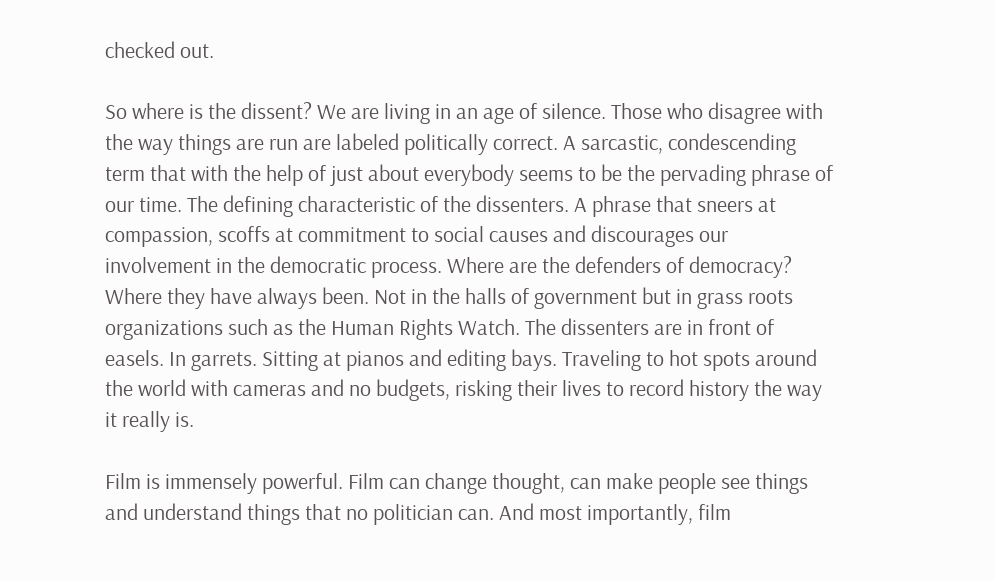checked out.

So where is the dissent? We are living in an age of silence. Those who disagree with the way things are run are labeled politically correct. A sarcastic, condescending term that with the help of just about everybody seems to be the pervading phrase of our time. The defining characteristic of the dissenters. A phrase that sneers at compassion, scoffs at commitment to social causes and discourages our involvement in the democratic process. Where are the defenders of democracy? Where they have always been. Not in the halls of government but in grass roots organizations such as the Human Rights Watch. The dissenters are in front of easels. In garrets. Sitting at pianos and editing bays. Traveling to hot spots around the world with cameras and no budgets, risking their lives to record history the way it really is.

Film is immensely powerful. Film can change thought, can make people see things and understand things that no politician can. And most importantly, film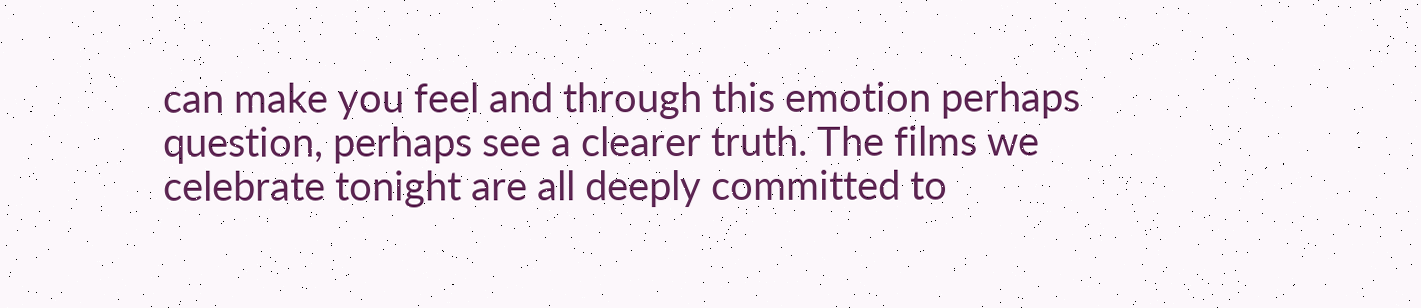can make you feel and through this emotion perhaps question, perhaps see a clearer truth. The films we celebrate tonight are all deeply committed to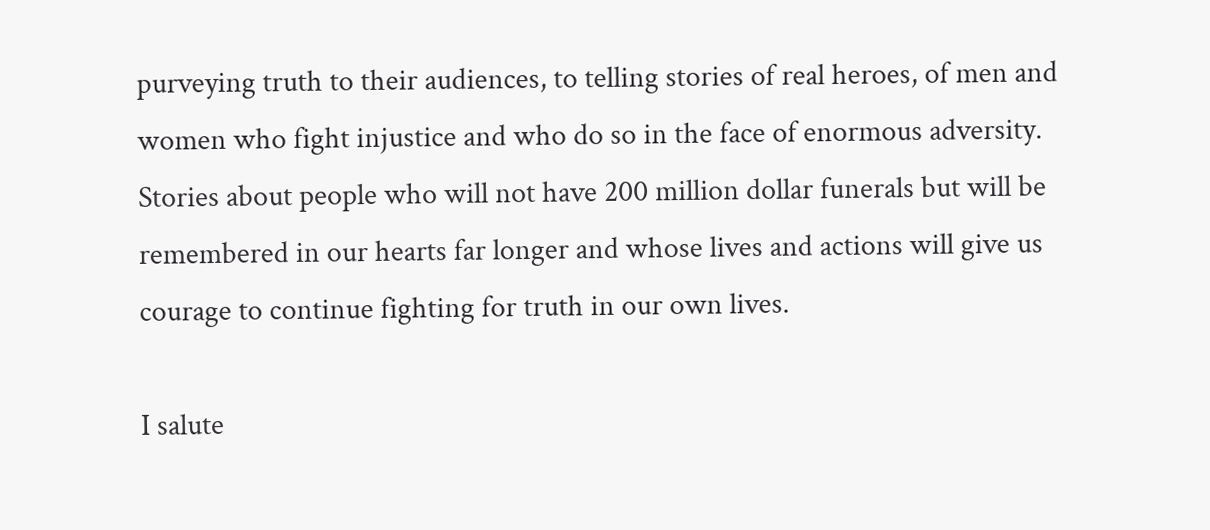purveying truth to their audiences, to telling stories of real heroes, of men and women who fight injustice and who do so in the face of enormous adversity. Stories about people who will not have 200 million dollar funerals but will be remembered in our hearts far longer and whose lives and actions will give us courage to continue fighting for truth in our own lives.

I salute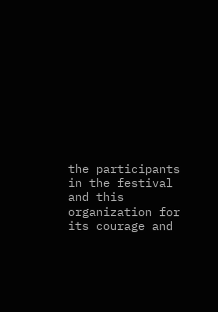the participants in the festival and this organization for its courage and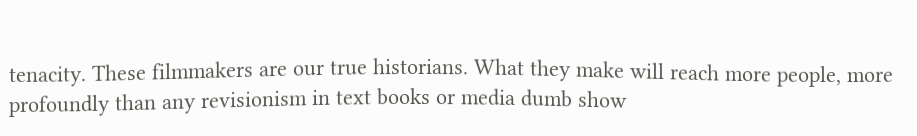tenacity. These filmmakers are our true historians. What they make will reach more people, more profoundly than any revisionism in text books or media dumb show